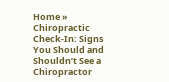Home » Chiropractic Check-In: Signs You Should and Shouldn’t See a Chiropractor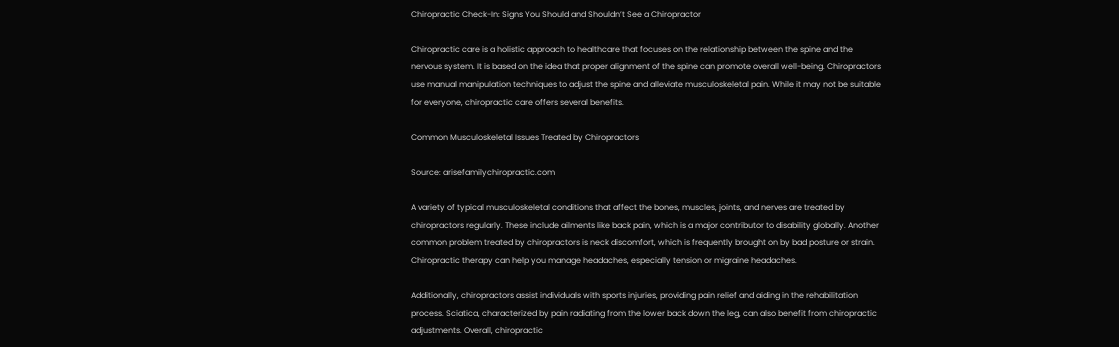Chiropractic Check-In: Signs You Should and Shouldn’t See a Chiropractor

Chiropractic care is a holistic approach to healthcare that focuses on the relationship between the spine and the nervous system. It is based on the idea that proper alignment of the spine can promote overall well-being. Chiropractors use manual manipulation techniques to adjust the spine and alleviate musculoskeletal pain. While it may not be suitable for everyone, chiropractic care offers several benefits.

Common Musculoskeletal Issues Treated by Chiropractors

Source: arisefamilychiropractic.com

A variety of typical musculoskeletal conditions that affect the bones, muscles, joints, and nerves are treated by chiropractors regularly. These include ailments like back pain, which is a major contributor to disability globally. Another common problem treated by chiropractors is neck discomfort, which is frequently brought on by bad posture or strain. Chiropractic therapy can help you manage headaches, especially tension or migraine headaches.

Additionally, chiropractors assist individuals with sports injuries, providing pain relief and aiding in the rehabilitation process. Sciatica, characterized by pain radiating from the lower back down the leg, can also benefit from chiropractic adjustments. Overall, chiropractic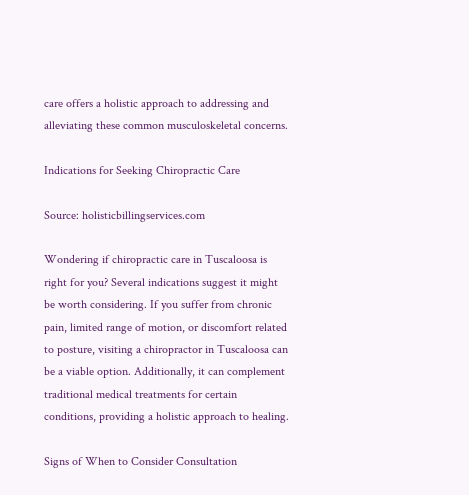care offers a holistic approach to addressing and alleviating these common musculoskeletal concerns.

Indications for Seeking Chiropractic Care

Source: holisticbillingservices.com

Wondering if chiropractic care in Tuscaloosa is right for you? Several indications suggest it might be worth considering. If you suffer from chronic pain, limited range of motion, or discomfort related to posture, visiting a chiropractor in Tuscaloosa can be a viable option. Additionally, it can complement traditional medical treatments for certain conditions, providing a holistic approach to healing.

Signs of When to Consider Consultation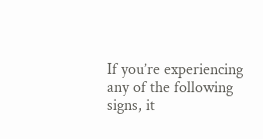If you’re experiencing any of the following signs, it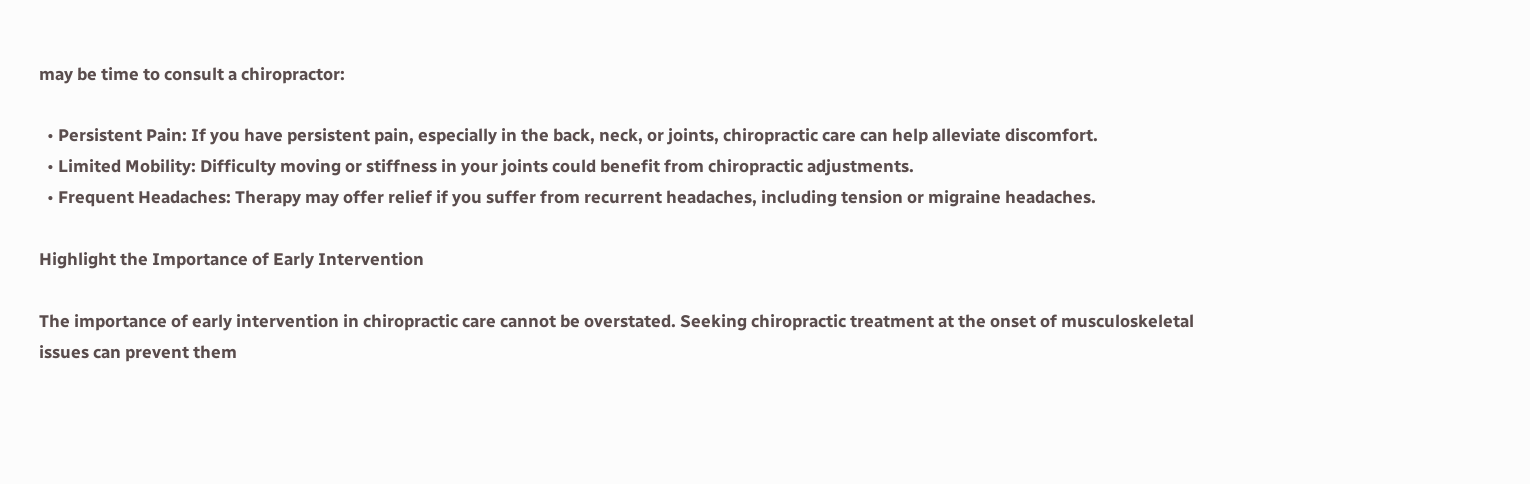may be time to consult a chiropractor:

  • Persistent Pain: If you have persistent pain, especially in the back, neck, or joints, chiropractic care can help alleviate discomfort.
  • Limited Mobility: Difficulty moving or stiffness in your joints could benefit from chiropractic adjustments.
  • Frequent Headaches: Therapy may offer relief if you suffer from recurrent headaches, including tension or migraine headaches.

Highlight the Importance of Early Intervention

The importance of early intervention in chiropractic care cannot be overstated. Seeking chiropractic treatment at the onset of musculoskeletal issues can prevent them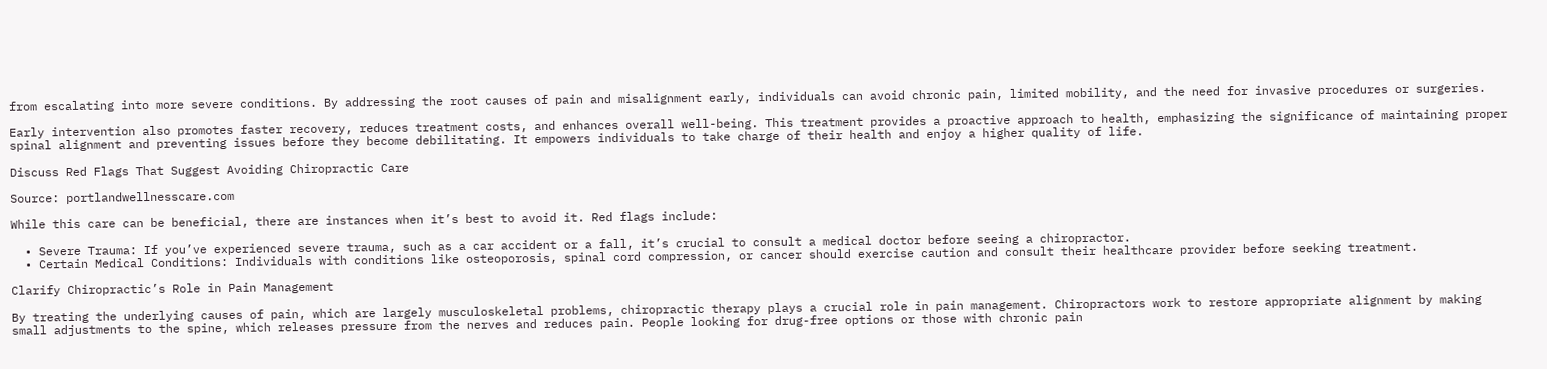from escalating into more severe conditions. By addressing the root causes of pain and misalignment early, individuals can avoid chronic pain, limited mobility, and the need for invasive procedures or surgeries.

Early intervention also promotes faster recovery, reduces treatment costs, and enhances overall well-being. This treatment provides a proactive approach to health, emphasizing the significance of maintaining proper spinal alignment and preventing issues before they become debilitating. It empowers individuals to take charge of their health and enjoy a higher quality of life.

Discuss Red Flags That Suggest Avoiding Chiropractic Care

Source: portlandwellnesscare.com

While this care can be beneficial, there are instances when it’s best to avoid it. Red flags include:

  • Severe Trauma: If you’ve experienced severe trauma, such as a car accident or a fall, it’s crucial to consult a medical doctor before seeing a chiropractor.
  • Certain Medical Conditions: Individuals with conditions like osteoporosis, spinal cord compression, or cancer should exercise caution and consult their healthcare provider before seeking treatment.

Clarify Chiropractic’s Role in Pain Management

By treating the underlying causes of pain, which are largely musculoskeletal problems, chiropractic therapy plays a crucial role in pain management. Chiropractors work to restore appropriate alignment by making small adjustments to the spine, which releases pressure from the nerves and reduces pain. People looking for drug-free options or those with chronic pain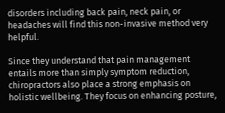disorders including back pain, neck pain, or headaches will find this non-invasive method very helpful.

Since they understand that pain management entails more than simply symptom reduction, chiropractors also place a strong emphasis on holistic wellbeing. They focus on enhancing posture,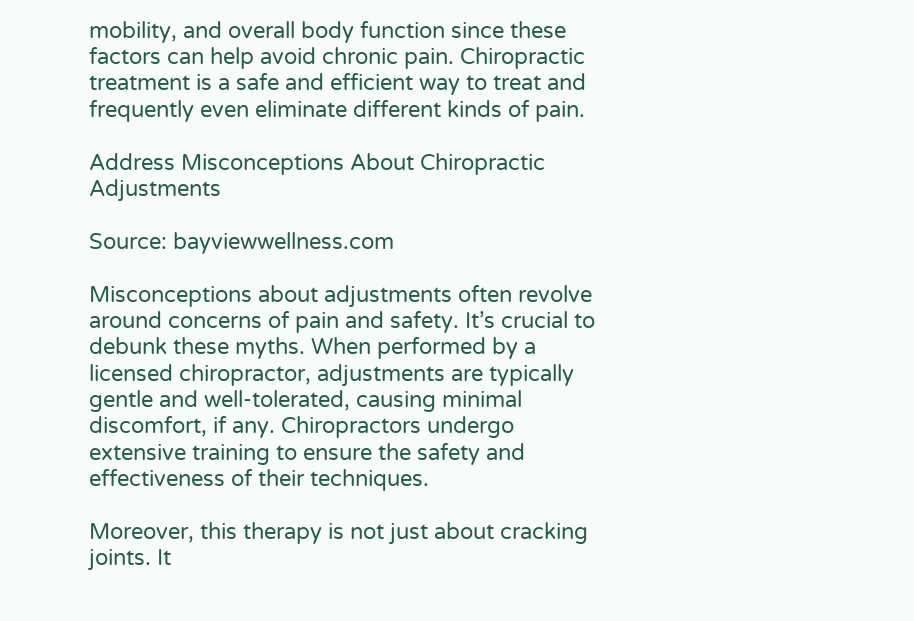mobility, and overall body function since these factors can help avoid chronic pain. Chiropractic treatment is a safe and efficient way to treat and frequently even eliminate different kinds of pain.

Address Misconceptions About Chiropractic Adjustments

Source: bayviewwellness.com

Misconceptions about adjustments often revolve around concerns of pain and safety. It’s crucial to debunk these myths. When performed by a licensed chiropractor, adjustments are typically gentle and well-tolerated, causing minimal discomfort, if any. Chiropractors undergo extensive training to ensure the safety and effectiveness of their techniques.

Moreover, this therapy is not just about cracking joints. It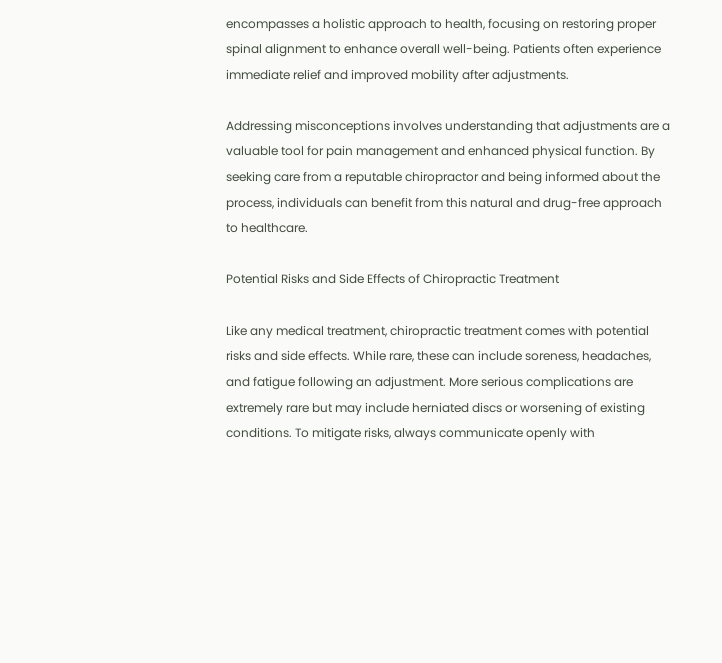encompasses a holistic approach to health, focusing on restoring proper spinal alignment to enhance overall well-being. Patients often experience immediate relief and improved mobility after adjustments.

Addressing misconceptions involves understanding that adjustments are a valuable tool for pain management and enhanced physical function. By seeking care from a reputable chiropractor and being informed about the process, individuals can benefit from this natural and drug-free approach to healthcare.

Potential Risks and Side Effects of Chiropractic Treatment

Like any medical treatment, chiropractic treatment comes with potential risks and side effects. While rare, these can include soreness, headaches, and fatigue following an adjustment. More serious complications are extremely rare but may include herniated discs or worsening of existing conditions. To mitigate risks, always communicate openly with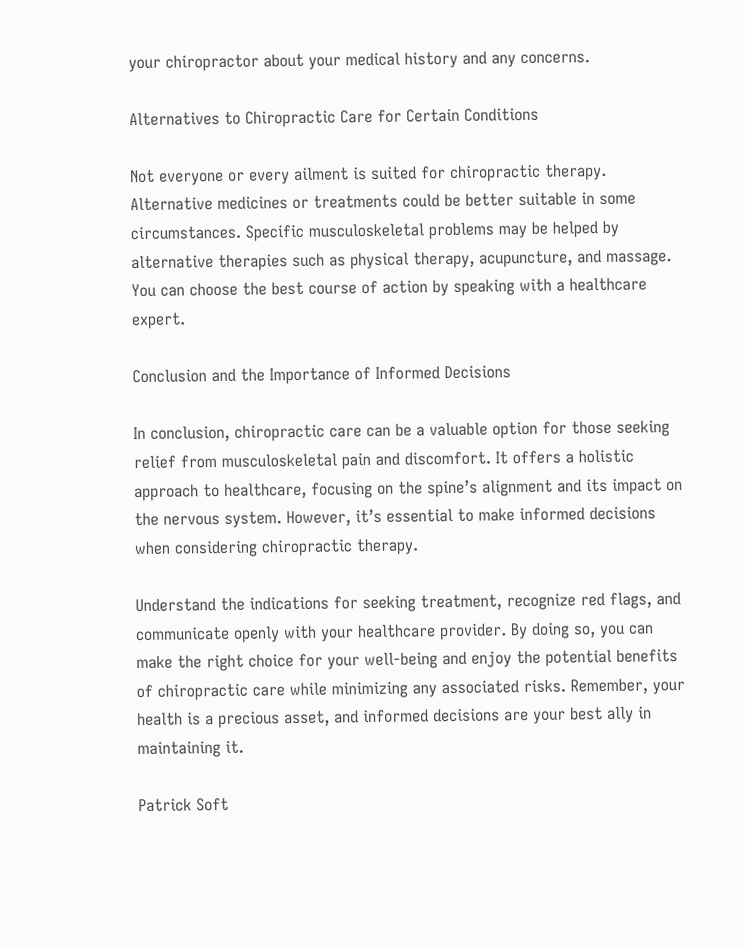your chiropractor about your medical history and any concerns.

Alternatives to Chiropractic Care for Certain Conditions

Not everyone or every ailment is suited for chiropractic therapy. Alternative medicines or treatments could be better suitable in some circumstances. Specific musculoskeletal problems may be helped by alternative therapies such as physical therapy, acupuncture, and massage. You can choose the best course of action by speaking with a healthcare expert.

Conclusion and the Importance of Informed Decisions

In conclusion, chiropractic care can be a valuable option for those seeking relief from musculoskeletal pain and discomfort. It offers a holistic approach to healthcare, focusing on the spine’s alignment and its impact on the nervous system. However, it’s essential to make informed decisions when considering chiropractic therapy.

Understand the indications for seeking treatment, recognize red flags, and communicate openly with your healthcare provider. By doing so, you can make the right choice for your well-being and enjoy the potential benefits of chiropractic care while minimizing any associated risks. Remember, your health is a precious asset, and informed decisions are your best ally in maintaining it.

Patrick Soft